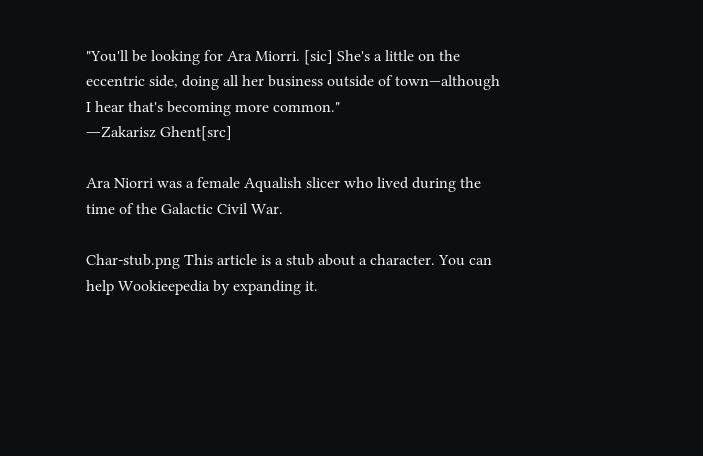"You'll be looking for Ara Miorri. [sic] She's a little on the eccentric side, doing all her business outside of town—although I hear that's becoming more common."
―Zakarisz Ghent[src]

Ara Niorri was a female Aqualish slicer who lived during the time of the Galactic Civil War.

Char-stub.png This article is a stub about a character. You can help Wookieepedia by expanding it.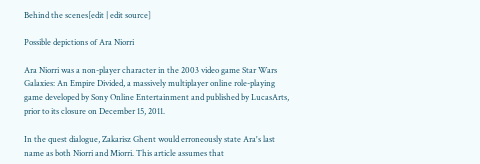Behind the scenes[edit | edit source]

Possible depictions of Ara Niorri

Ara Niorri was a non-player character in the 2003 video game Star Wars Galaxies: An Empire Divided, a massively multiplayer online role-playing game developed by Sony Online Entertainment and published by LucasArts, prior to its closure on December 15, 2011.

In the quest dialogue, Zakarisz Ghent would erroneously state Ara's last name as both Niorri and Miorri. This article assumes that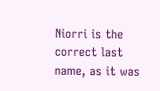Niorri is the correct last name, as it was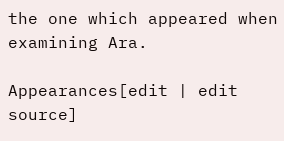the one which appeared when examining Ara.

Appearances[edit | edit source]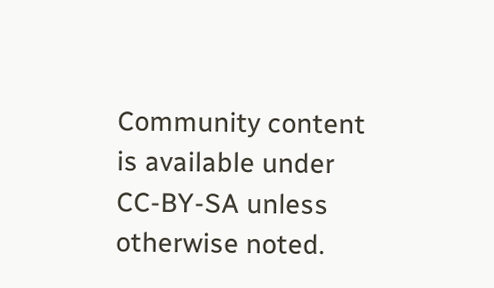Community content is available under CC-BY-SA unless otherwise noted.